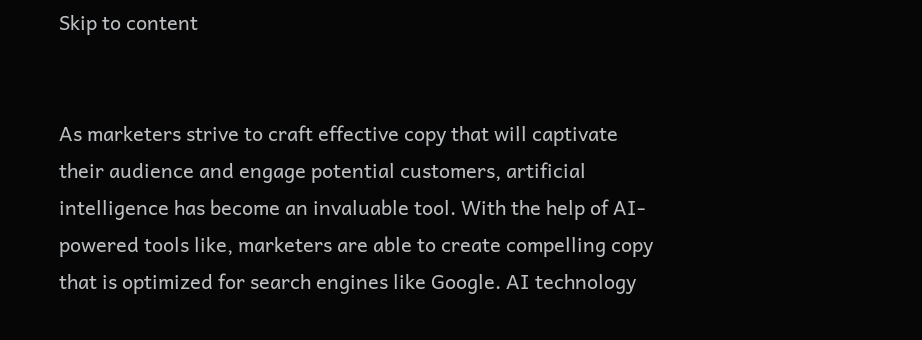Skip to content


As marketers strive to craft effective copy that will captivate their audience and engage potential customers, artificial intelligence has become an invaluable tool. With the help of AI-powered tools like, marketers are able to create compelling copy that is optimized for search engines like Google. AI technology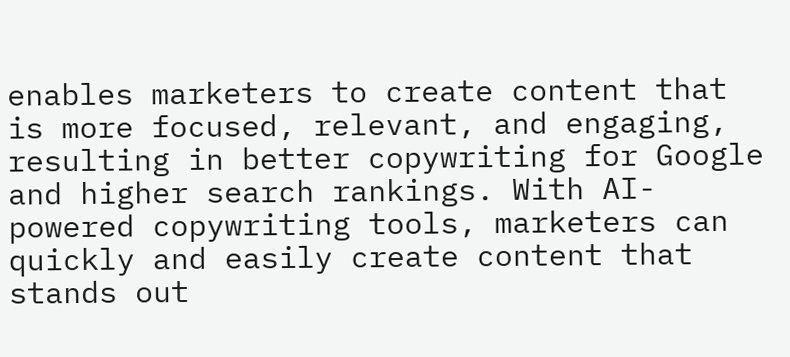enables marketers to create content that is more focused, relevant, and engaging, resulting in better copywriting for Google and higher search rankings. With AI-powered copywriting tools, marketers can quickly and easily create content that stands out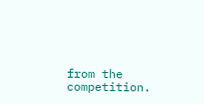from the competition.